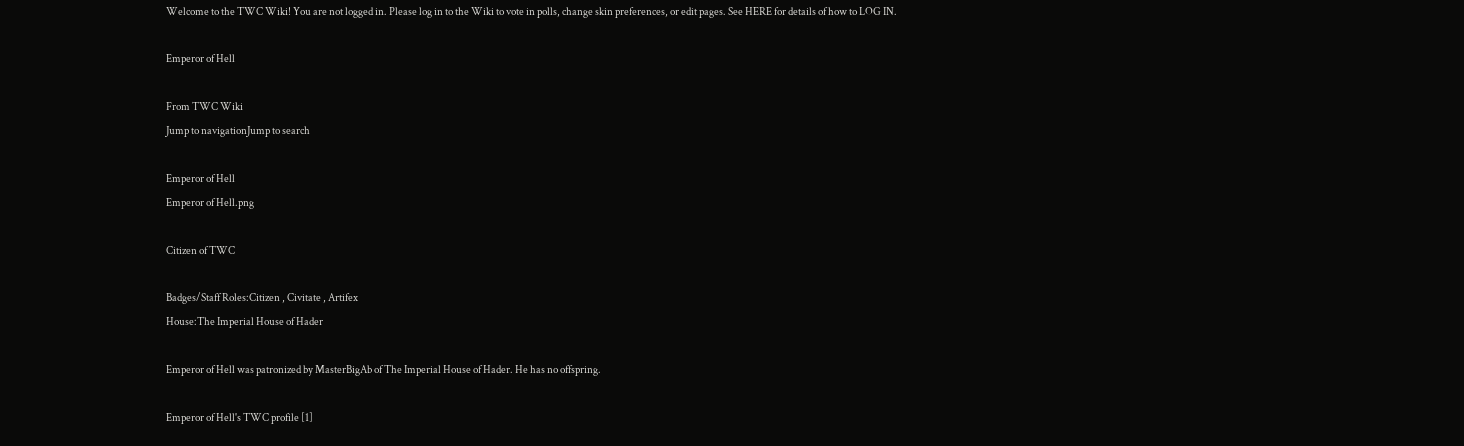Welcome to the TWC Wiki! You are not logged in. Please log in to the Wiki to vote in polls, change skin preferences, or edit pages. See HERE for details of how to LOG IN.

Emperor of Hell

From TWC Wiki
Jump to navigationJump to search

Emperor of Hell
Emperor of Hell.png

Citizen of TWC

Badges/Staff Roles:Citizen , Civitate , Artifex
House:The Imperial House of Hader

Emperor of Hell was patronized by MasterBigAb of The Imperial House of Hader. He has no offspring.

Emperor of Hell's TWC profile [1]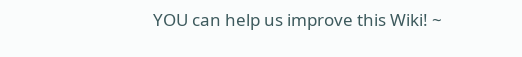YOU can help us improve this Wiki! ~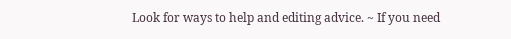Look for ways to help and editing advice. ~ If you need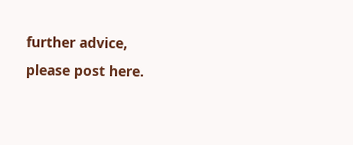further advice, please post here.